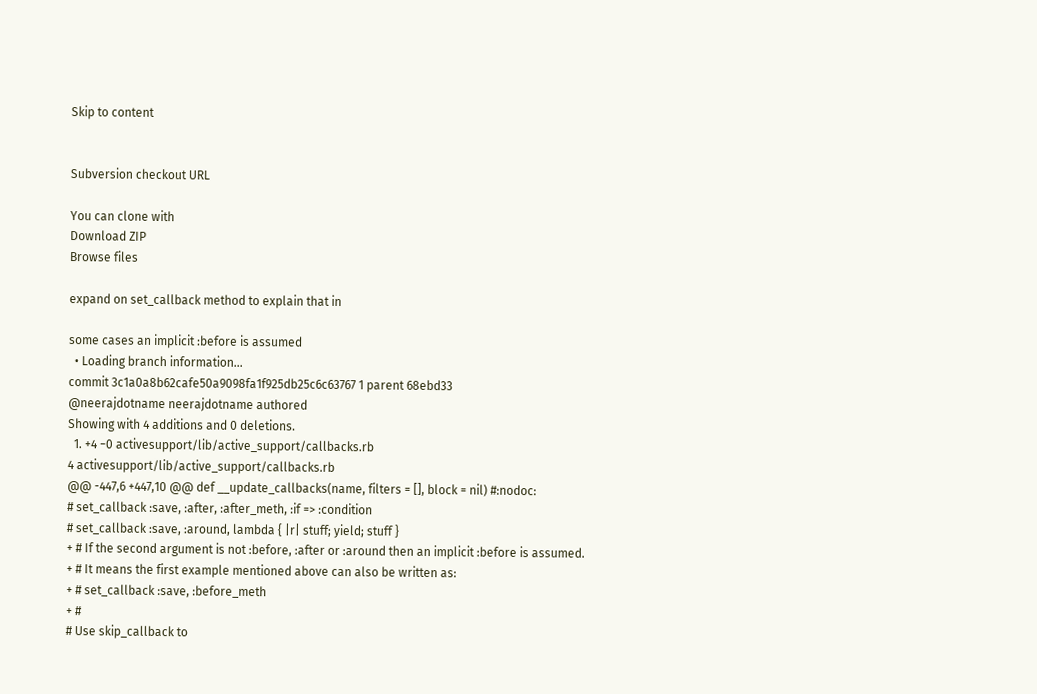Skip to content


Subversion checkout URL

You can clone with
Download ZIP
Browse files

expand on set_callback method to explain that in

some cases an implicit :before is assumed
  • Loading branch information...
commit 3c1a0a8b62cafe50a9098fa1f925db25c6c63767 1 parent 68ebd33
@neerajdotname neerajdotname authored
Showing with 4 additions and 0 deletions.
  1. +4 −0 activesupport/lib/active_support/callbacks.rb
4 activesupport/lib/active_support/callbacks.rb
@@ -447,6 +447,10 @@ def __update_callbacks(name, filters = [], block = nil) #:nodoc:
# set_callback :save, :after, :after_meth, :if => :condition
# set_callback :save, :around, lambda { |r| stuff; yield; stuff }
+ # If the second argument is not :before, :after or :around then an implicit :before is assumed.
+ # It means the first example mentioned above can also be written as:
+ # set_callback :save, :before_meth
+ #
# Use skip_callback to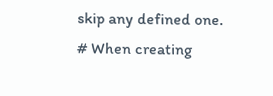skip any defined one.
# When creating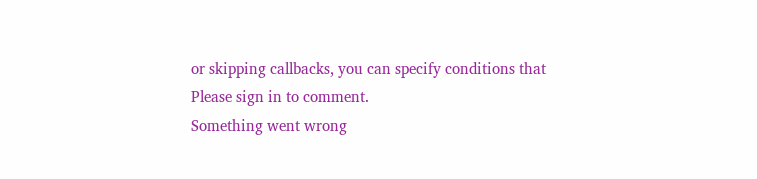or skipping callbacks, you can specify conditions that
Please sign in to comment.
Something went wrong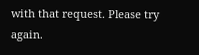with that request. Please try again.